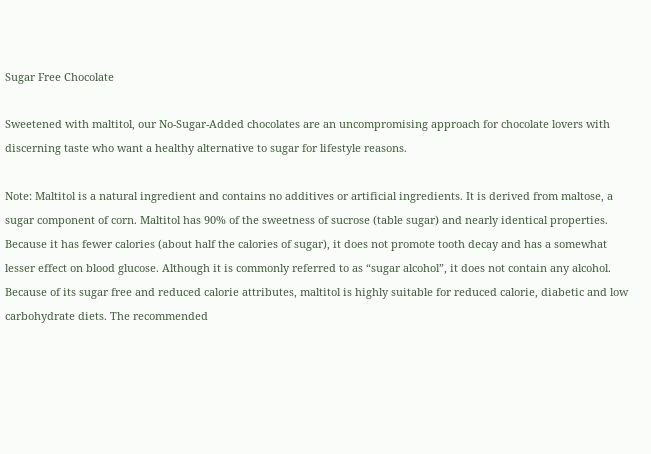Sugar Free Chocolate

Sweetened with maltitol, our No-Sugar-Added chocolates are an uncompromising approach for chocolate lovers with discerning taste who want a healthy alternative to sugar for lifestyle reasons.

Note: Maltitol is a natural ingredient and contains no additives or artificial ingredients. It is derived from maltose, a sugar component of corn. Maltitol has 90% of the sweetness of sucrose (table sugar) and nearly identical properties. Because it has fewer calories (about half the calories of sugar), it does not promote tooth decay and has a somewhat lesser effect on blood glucose. Although it is commonly referred to as “sugar alcohol”, it does not contain any alcohol. Because of its sugar free and reduced calorie attributes, maltitol is highly suitable for reduced calorie, diabetic and low carbohydrate diets. The recommended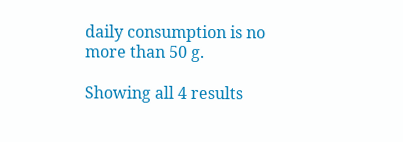daily consumption is no more than 50 g.

Showing all 4 results